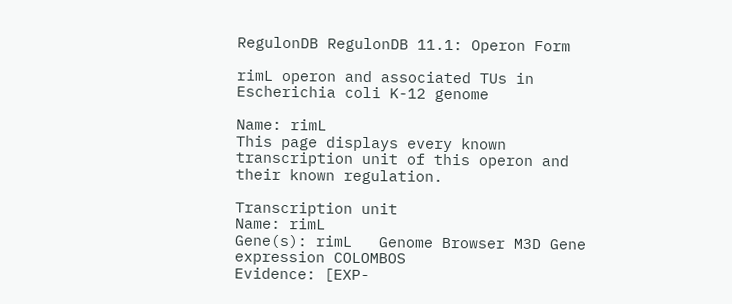RegulonDB RegulonDB 11.1: Operon Form

rimL operon and associated TUs in Escherichia coli K-12 genome

Name: rimL
This page displays every known transcription unit of this operon and their known regulation.

Transcription unit
Name: rimL
Gene(s): rimL   Genome Browser M3D Gene expression COLOMBOS
Evidence: [EXP-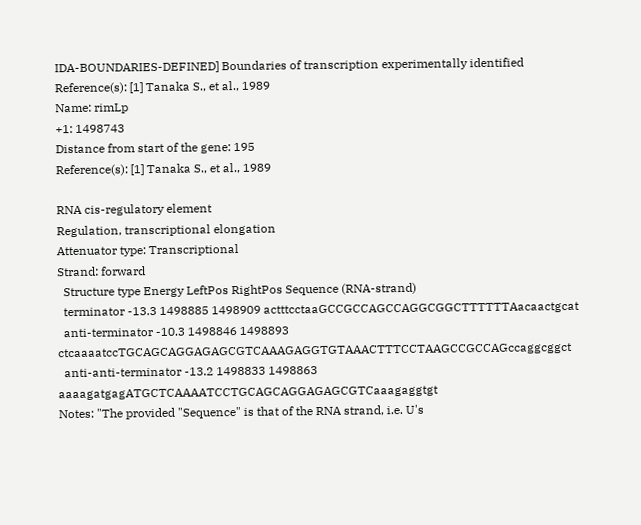IDA-BOUNDARIES-DEFINED] Boundaries of transcription experimentally identified
Reference(s): [1] Tanaka S., et al., 1989
Name: rimLp
+1: 1498743
Distance from start of the gene: 195
Reference(s): [1] Tanaka S., et al., 1989

RNA cis-regulatory element
Regulation, transcriptional elongation
Attenuator type: Transcriptional
Strand: forward
  Structure type Energy LeftPos RightPos Sequence (RNA-strand)
  terminator -13.3 1498885 1498909 actttcctaaGCCGCCAGCCAGGCGGCTTTTTTAacaactgcat
  anti-terminator -10.3 1498846 1498893 ctcaaaatccTGCAGCAGGAGAGCGTCAAAGAGGTGTAAACTTTCCTAAGCCGCCAGccaggcggct
  anti-anti-terminator -13.2 1498833 1498863 aaaagatgagATGCTCAAAATCCTGCAGCAGGAGAGCGTCaaagaggtgt
Notes: "The provided "Sequence" is that of the RNA strand, i.e. U's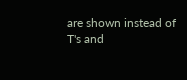are shown instead of T's and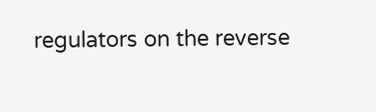regulators on the reverse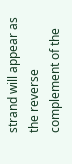strand will appear as the reverse complement of the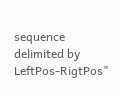sequence delimited by LeftPos-RigtPos"